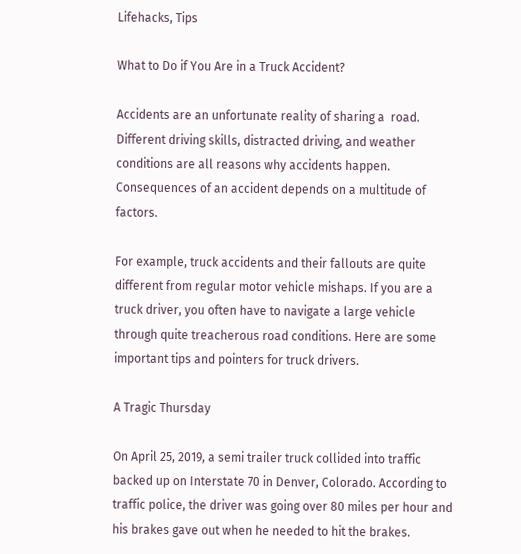Lifehacks, Tips

What to Do if You Are in a Truck Accident?

Accidents are an unfortunate reality of sharing a  road. Different driving skills, distracted driving, and weather conditions are all reasons why accidents happen. Consequences of an accident depends on a multitude of factors.

For example, truck accidents and their fallouts are quite different from regular motor vehicle mishaps. If you are a truck driver, you often have to navigate a large vehicle through quite treacherous road conditions. Here are some important tips and pointers for truck drivers.

A Tragic Thursday

On April 25, 2019, a semi trailer truck collided into traffic backed up on Interstate 70 in Denver, Colorado. According to traffic police, the driver was going over 80 miles per hour and his brakes gave out when he needed to hit the brakes.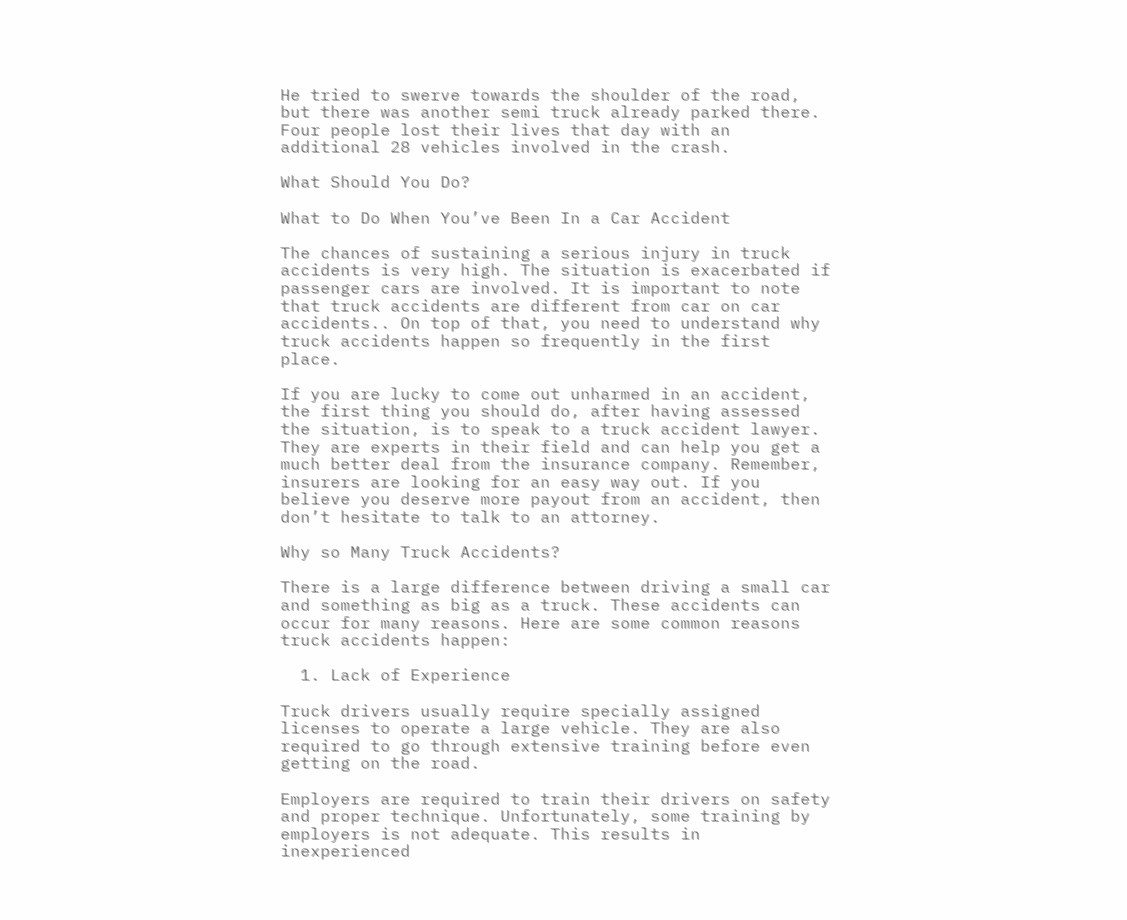He tried to swerve towards the shoulder of the road, but there was another semi truck already parked there. Four people lost their lives that day with an additional 28 vehicles involved in the crash.

What Should You Do?

What to Do When You’ve Been In a Car Accident

The chances of sustaining a serious injury in truck accidents is very high. The situation is exacerbated if passenger cars are involved. It is important to note that truck accidents are different from car on car accidents.. On top of that, you need to understand why truck accidents happen so frequently in the first place.

If you are lucky to come out unharmed in an accident, the first thing you should do, after having assessed the situation, is to speak to a truck accident lawyer. They are experts in their field and can help you get a much better deal from the insurance company. Remember, insurers are looking for an easy way out. If you believe you deserve more payout from an accident, then don’t hesitate to talk to an attorney.

Why so Many Truck Accidents?

There is a large difference between driving a small car and something as big as a truck. These accidents can occur for many reasons. Here are some common reasons truck accidents happen:

  1. Lack of Experience

Truck drivers usually require specially assigned licenses to operate a large vehicle. They are also required to go through extensive training before even getting on the road.

Employers are required to train their drivers on safety and proper technique. Unfortunately, some training by employers is not adequate. This results in inexperienced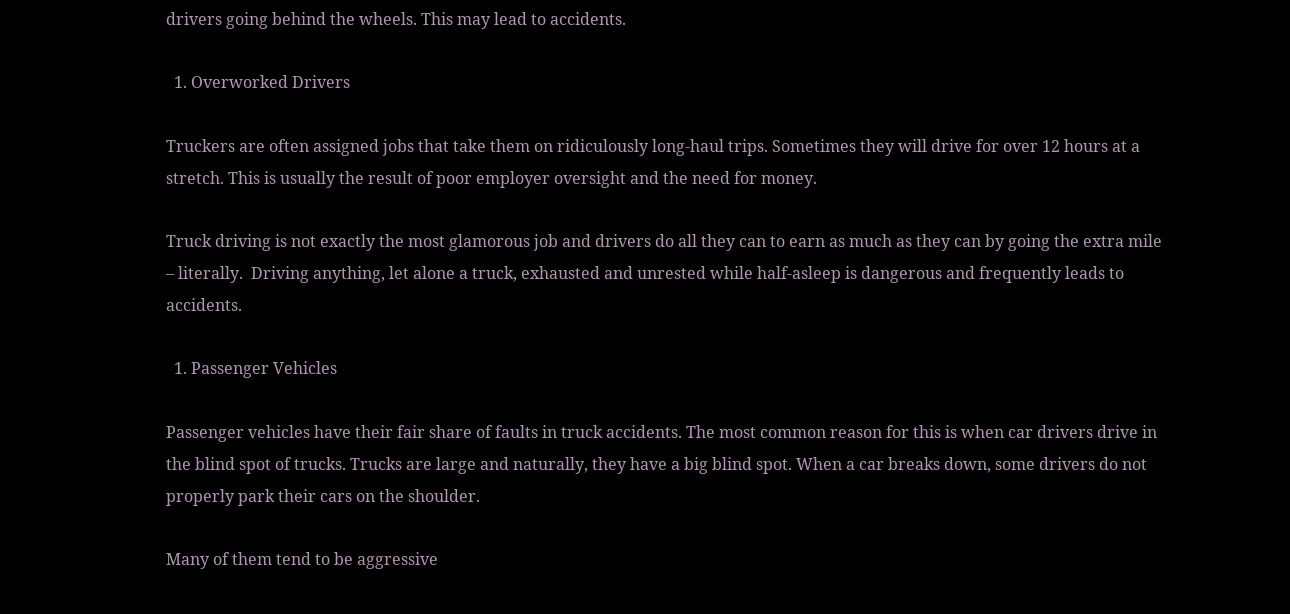drivers going behind the wheels. This may lead to accidents.

  1. Overworked Drivers

Truckers are often assigned jobs that take them on ridiculously long-haul trips. Sometimes they will drive for over 12 hours at a stretch. This is usually the result of poor employer oversight and the need for money.

Truck driving is not exactly the most glamorous job and drivers do all they can to earn as much as they can by going the extra mile – literally.  Driving anything, let alone a truck, exhausted and unrested while half-asleep is dangerous and frequently leads to accidents.

  1. Passenger Vehicles

Passenger vehicles have their fair share of faults in truck accidents. The most common reason for this is when car drivers drive in the blind spot of trucks. Trucks are large and naturally, they have a big blind spot. When a car breaks down, some drivers do not properly park their cars on the shoulder.

Many of them tend to be aggressive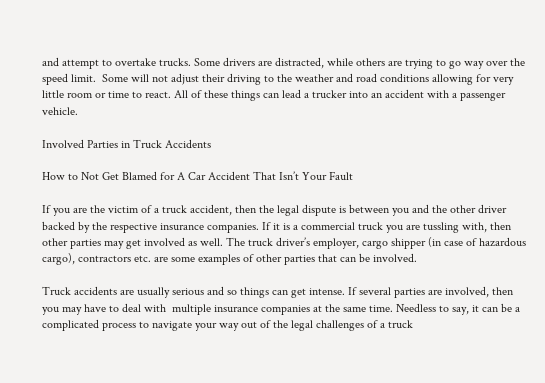and attempt to overtake trucks. Some drivers are distracted, while others are trying to go way over the speed limit.  Some will not adjust their driving to the weather and road conditions allowing for very little room or time to react. All of these things can lead a trucker into an accident with a passenger vehicle.

Involved Parties in Truck Accidents

How to Not Get Blamed for A Car Accident That Isn’t Your Fault

If you are the victim of a truck accident, then the legal dispute is between you and the other driver backed by the respective insurance companies. If it is a commercial truck you are tussling with, then other parties may get involved as well. The truck driver’s employer, cargo shipper (in case of hazardous cargo), contractors etc. are some examples of other parties that can be involved.

Truck accidents are usually serious and so things can get intense. If several parties are involved, then you may have to deal with  multiple insurance companies at the same time. Needless to say, it can be a complicated process to navigate your way out of the legal challenges of a truck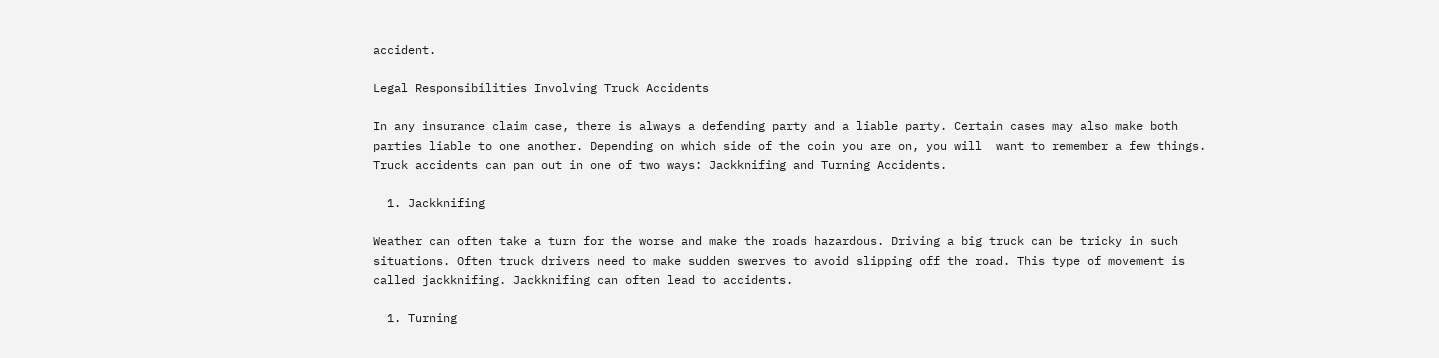accident.

Legal Responsibilities Involving Truck Accidents

In any insurance claim case, there is always a defending party and a liable party. Certain cases may also make both parties liable to one another. Depending on which side of the coin you are on, you will  want to remember a few things. Truck accidents can pan out in one of two ways: Jackknifing and Turning Accidents.

  1. Jackknifing

Weather can often take a turn for the worse and make the roads hazardous. Driving a big truck can be tricky in such situations. Often truck drivers need to make sudden swerves to avoid slipping off the road. This type of movement is called jackknifing. Jackknifing can often lead to accidents.

  1. Turning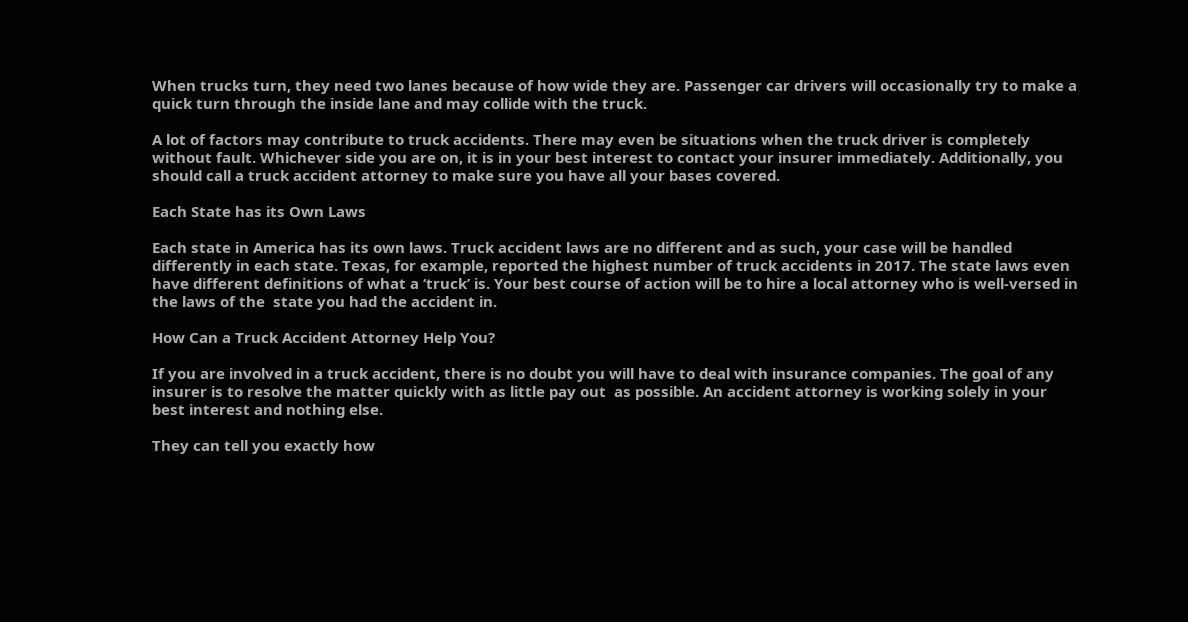When trucks turn, they need two lanes because of how wide they are. Passenger car drivers will occasionally try to make a quick turn through the inside lane and may collide with the truck.

A lot of factors may contribute to truck accidents. There may even be situations when the truck driver is completely without fault. Whichever side you are on, it is in your best interest to contact your insurer immediately. Additionally, you should call a truck accident attorney to make sure you have all your bases covered.

Each State has its Own Laws

Each state in America has its own laws. Truck accident laws are no different and as such, your case will be handled differently in each state. Texas, for example, reported the highest number of truck accidents in 2017. The state laws even have different definitions of what a ‘truck’ is. Your best course of action will be to hire a local attorney who is well-versed in the laws of the  state you had the accident in.

How Can a Truck Accident Attorney Help You?

If you are involved in a truck accident, there is no doubt you will have to deal with insurance companies. The goal of any insurer is to resolve the matter quickly with as little pay out  as possible. An accident attorney is working solely in your best interest and nothing else.

They can tell you exactly how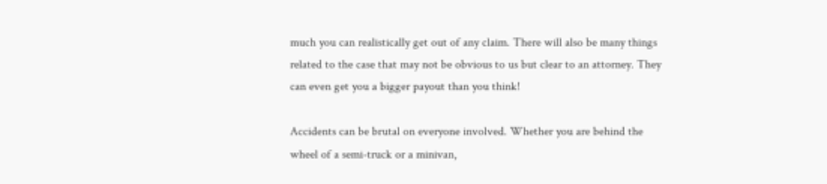much you can realistically get out of any claim. There will also be many things related to the case that may not be obvious to us but clear to an attorney. They can even get you a bigger payout than you think!

Accidents can be brutal on everyone involved. Whether you are behind the wheel of a semi-truck or a minivan,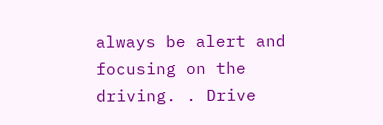always be alert and focusing on the driving. . Drive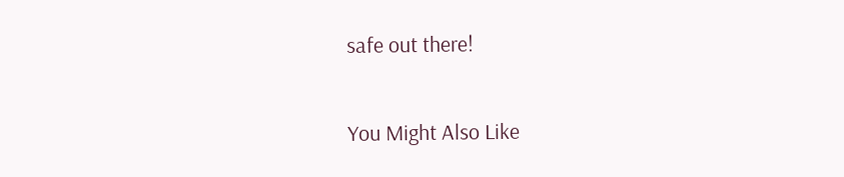safe out there!

You Might Also Like